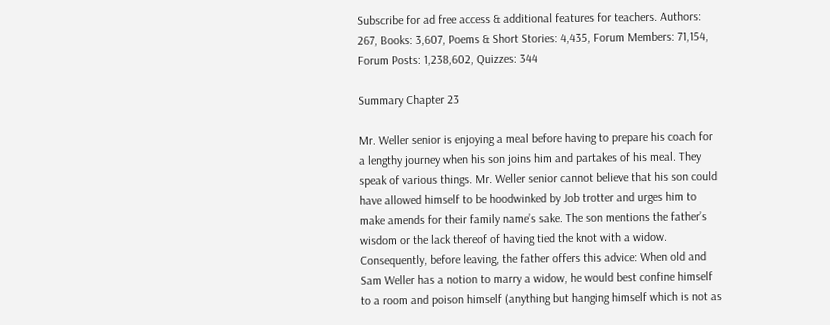Subscribe for ad free access & additional features for teachers. Authors: 267, Books: 3,607, Poems & Short Stories: 4,435, Forum Members: 71,154, Forum Posts: 1,238,602, Quizzes: 344

Summary Chapter 23

Mr. Weller senior is enjoying a meal before having to prepare his coach for a lengthy journey when his son joins him and partakes of his meal. They speak of various things. Mr. Weller senior cannot believe that his son could have allowed himself to be hoodwinked by Job trotter and urges him to make amends for their family name’s sake. The son mentions the father’s wisdom or the lack thereof of having tied the knot with a widow. Consequently, before leaving, the father offers this advice: When old and Sam Weller has a notion to marry a widow, he would best confine himself to a room and poison himself (anything but hanging himself which is not as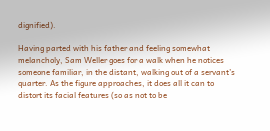dignified).

Having parted with his father and feeling somewhat melancholy, Sam Weller goes for a walk when he notices someone familiar, in the distant, walking out of a servant’s quarter. As the figure approaches, it does all it can to distort its facial features (so as not to be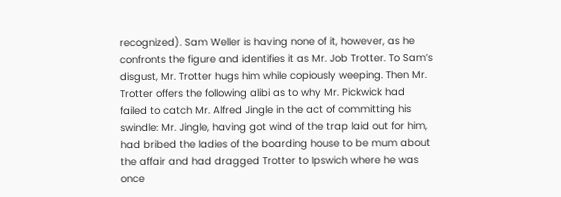recognized). Sam Weller is having none of it, however, as he confronts the figure and identifies it as Mr. Job Trotter. To Sam’s disgust, Mr. Trotter hugs him while copiously weeping. Then Mr. Trotter offers the following alibi as to why Mr. Pickwick had failed to catch Mr. Alfred Jingle in the act of committing his swindle: Mr. Jingle, having got wind of the trap laid out for him, had bribed the ladies of the boarding house to be mum about the affair and had dragged Trotter to Ipswich where he was once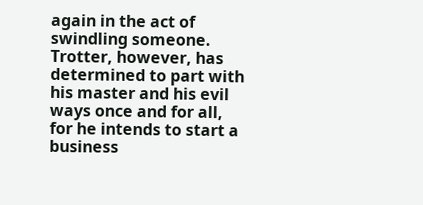again in the act of swindling someone. Trotter, however, has determined to part with his master and his evil ways once and for all, for he intends to start a business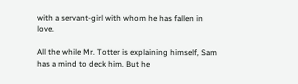with a servant-girl with whom he has fallen in love.

All the while Mr. Totter is explaining himself, Sam has a mind to deck him. But he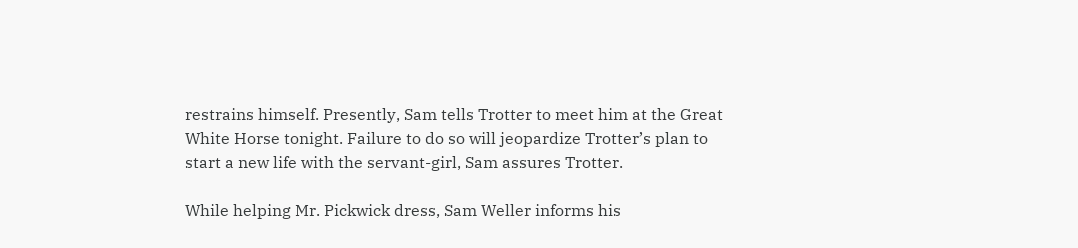restrains himself. Presently, Sam tells Trotter to meet him at the Great White Horse tonight. Failure to do so will jeopardize Trotter’s plan to start a new life with the servant-girl, Sam assures Trotter.

While helping Mr. Pickwick dress, Sam Weller informs his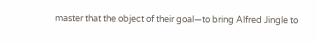master that the object of their goal—to bring Alfred Jingle to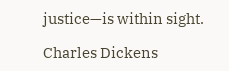justice—is within sight.

Charles Dickens